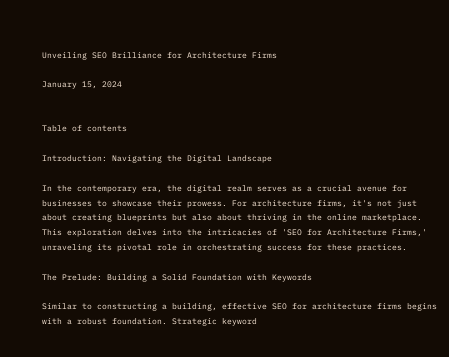Unveiling SEO Brilliance for Architecture Firms

January 15, 2024


Table of contents

Introduction: Navigating the Digital Landscape

In the contemporary era, the digital realm serves as a crucial avenue for businesses to showcase their prowess. For architecture firms, it's not just about creating blueprints but also about thriving in the online marketplace. This exploration delves into the intricacies of 'SEO for Architecture Firms,' unraveling its pivotal role in orchestrating success for these practices.

The Prelude: Building a Solid Foundation with Keywords

Similar to constructing a building, effective SEO for architecture firms begins with a robust foundation. Strategic keyword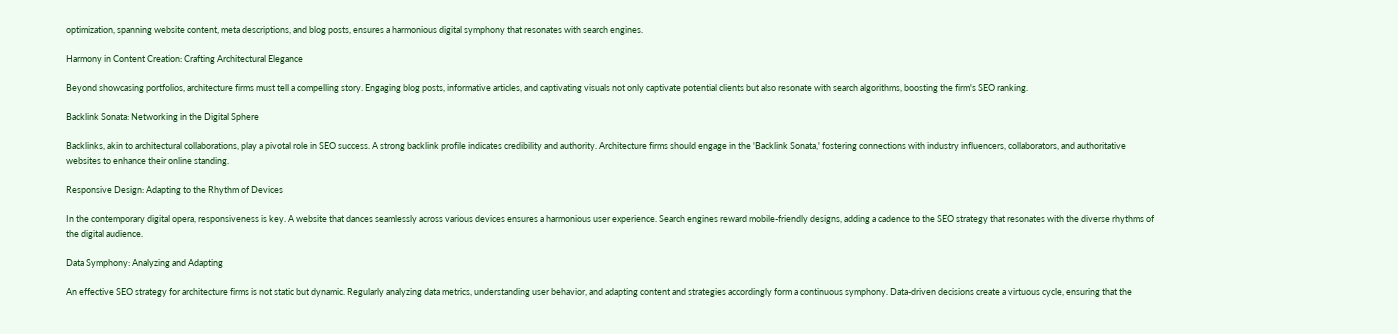optimization, spanning website content, meta descriptions, and blog posts, ensures a harmonious digital symphony that resonates with search engines.

Harmony in Content Creation: Crafting Architectural Elegance

Beyond showcasing portfolios, architecture firms must tell a compelling story. Engaging blog posts, informative articles, and captivating visuals not only captivate potential clients but also resonate with search algorithms, boosting the firm's SEO ranking.

Backlink Sonata: Networking in the Digital Sphere

Backlinks, akin to architectural collaborations, play a pivotal role in SEO success. A strong backlink profile indicates credibility and authority. Architecture firms should engage in the 'Backlink Sonata,' fostering connections with industry influencers, collaborators, and authoritative websites to enhance their online standing.

Responsive Design: Adapting to the Rhythm of Devices

In the contemporary digital opera, responsiveness is key. A website that dances seamlessly across various devices ensures a harmonious user experience. Search engines reward mobile-friendly designs, adding a cadence to the SEO strategy that resonates with the diverse rhythms of the digital audience.

Data Symphony: Analyzing and Adapting

An effective SEO strategy for architecture firms is not static but dynamic. Regularly analyzing data metrics, understanding user behavior, and adapting content and strategies accordingly form a continuous symphony. Data-driven decisions create a virtuous cycle, ensuring that the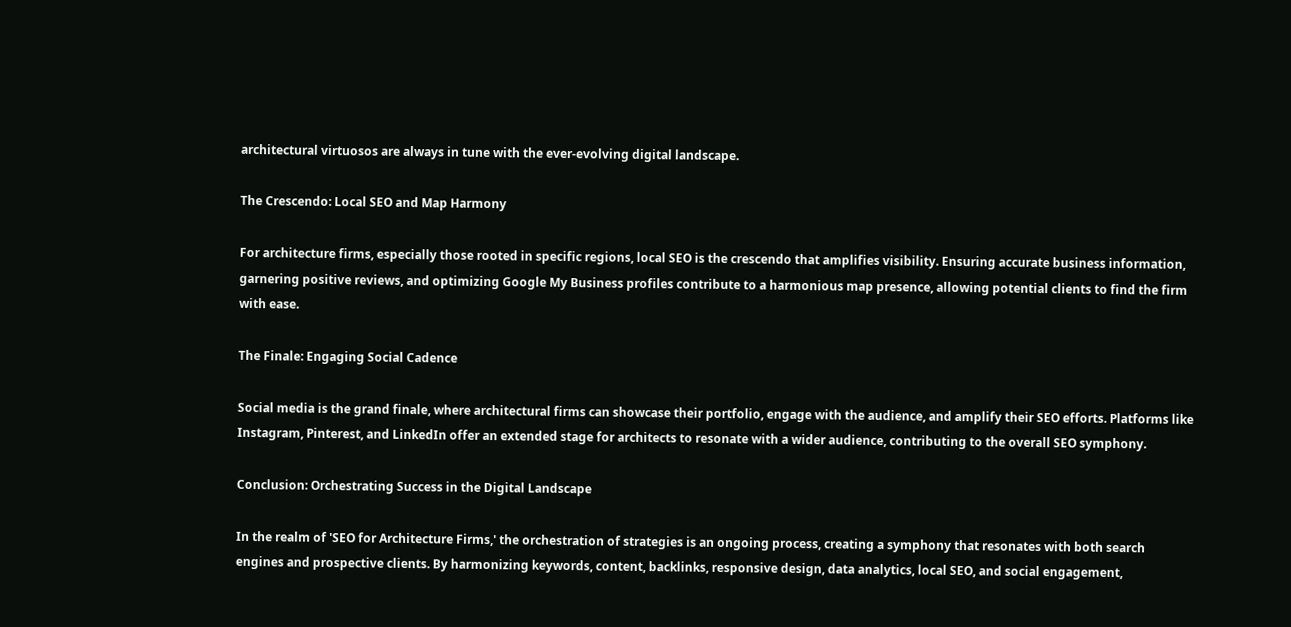architectural virtuosos are always in tune with the ever-evolving digital landscape.

The Crescendo: Local SEO and Map Harmony

For architecture firms, especially those rooted in specific regions, local SEO is the crescendo that amplifies visibility. Ensuring accurate business information, garnering positive reviews, and optimizing Google My Business profiles contribute to a harmonious map presence, allowing potential clients to find the firm with ease.

The Finale: Engaging Social Cadence

Social media is the grand finale, where architectural firms can showcase their portfolio, engage with the audience, and amplify their SEO efforts. Platforms like Instagram, Pinterest, and LinkedIn offer an extended stage for architects to resonate with a wider audience, contributing to the overall SEO symphony.

Conclusion: Orchestrating Success in the Digital Landscape

In the realm of 'SEO for Architecture Firms,' the orchestration of strategies is an ongoing process, creating a symphony that resonates with both search engines and prospective clients. By harmonizing keywords, content, backlinks, responsive design, data analytics, local SEO, and social engagement,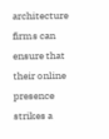architecture firms can ensure that their online presence strikes a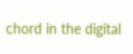chord in the digital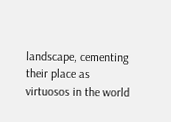landscape, cementing their place as virtuosos in the world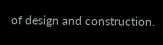of design and construction.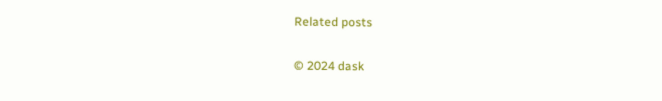Related posts

© 2024 dask